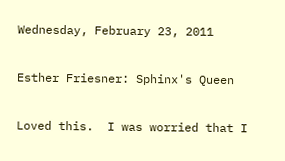Wednesday, February 23, 2011

Esther Friesner: Sphinx's Queen

Loved this.  I was worried that I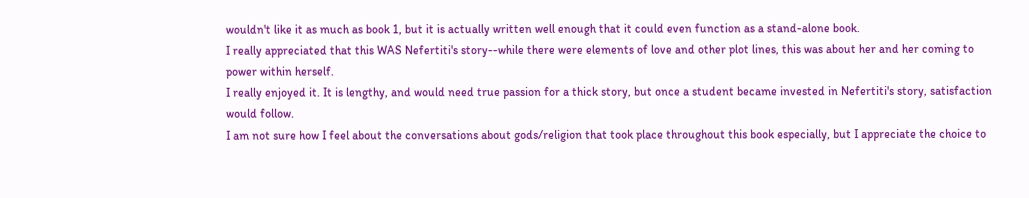wouldn't like it as much as book 1, but it is actually written well enough that it could even function as a stand-alone book.
I really appreciated that this WAS Nefertiti's story--while there were elements of love and other plot lines, this was about her and her coming to power within herself.
I really enjoyed it. It is lengthy, and would need true passion for a thick story, but once a student became invested in Nefertiti's story, satisfaction would follow.
I am not sure how I feel about the conversations about gods/religion that took place throughout this book especially, but I appreciate the choice to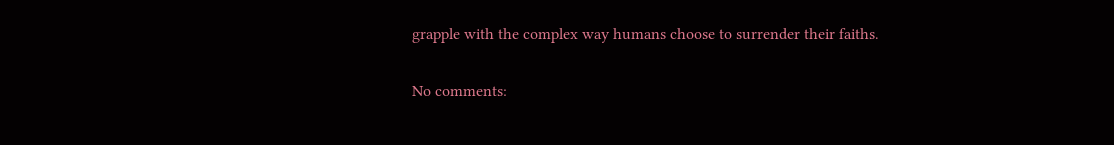grapple with the complex way humans choose to surrender their faiths.

No comments: